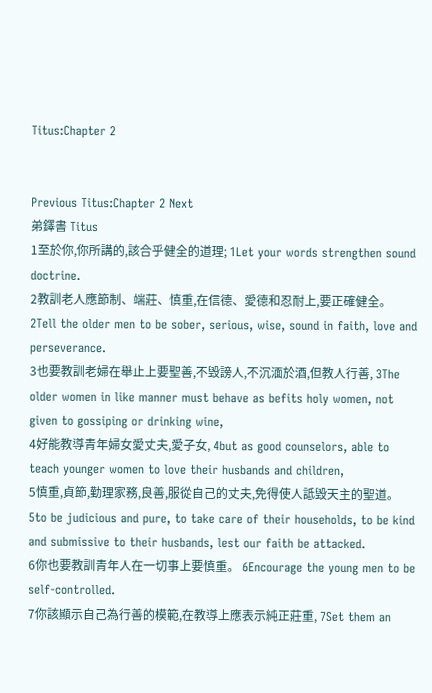Titus:Chapter 2


Previous Titus:Chapter 2 Next
弟鐸書 Titus
1至於你,你所講的,該合乎健全的道理; 1Let your words strengthen sound doctrine.
2教訓老人應節制、端莊、慎重,在信德、愛德和忍耐上,要正確健全。 2Tell the older men to be sober, serious, wise, sound in faith, love and perseverance.
3也要教訓老婦在舉止上要聖善,不毀謗人,不沉湎於酒,但教人行善, 3The older women in like manner must behave as befits holy women, not given to gossiping or drinking wine,
4好能教導青年婦女愛丈夫,愛子女, 4but as good counselors, able to teach younger women to love their husbands and children,
5慎重,貞節,勤理家務,良善,服從自己的丈夫,免得使人詆毀天主的聖道。 5to be judicious and pure, to take care of their households, to be kind and submissive to their husbands, lest our faith be attacked.
6你也要教訓青年人在一切事上要慎重。 6Encourage the young men to be self-controlled.
7你該顯示自己為行善的模範,在教導上應表示純正莊重, 7Set them an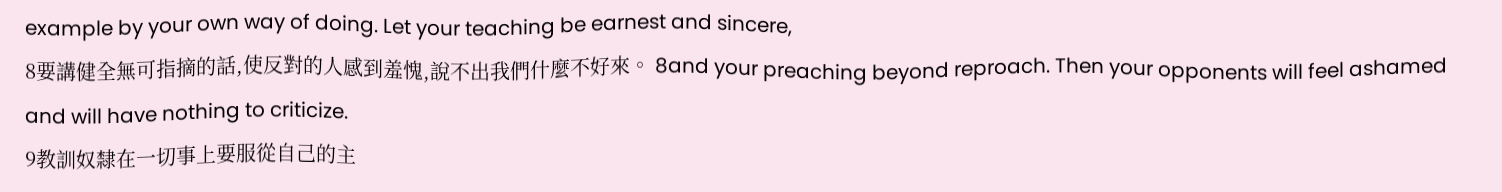example by your own way of doing. Let your teaching be earnest and sincere,
8要講健全無可指摘的話,使反對的人感到羞愧,說不出我們什麼不好來。 8and your preaching beyond reproach. Then your opponents will feel ashamed and will have nothing to criticize.
9教訓奴隸在一切事上要服從自己的主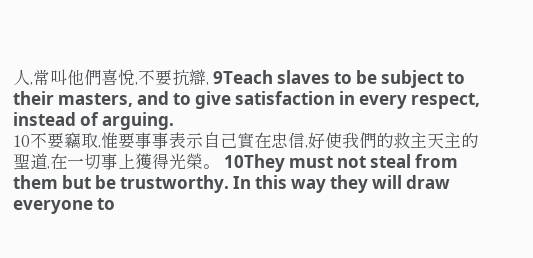人,常叫他們喜悅,不要抗辯, 9Teach slaves to be subject to their masters, and to give satisfaction in every respect, instead of arguing.
10不要竊取,惟要事事表示自己實在忠信,好使我們的救主天主的聖道,在一切事上獲得光榮。 10They must not steal from them but be trustworthy. In this way they will draw everyone to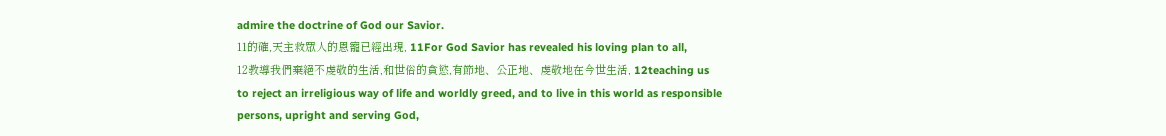admire the doctrine of God our Savior.
11的確,天主救眾人的恩寵已經出現, 11For God Savior has revealed his loving plan to all,
12教導我們棄絕不虔敬的生活,和世俗的貪慾,有節地、公正地、虔敬地在今世生活, 12teaching us to reject an irreligious way of life and worldly greed, and to live in this world as responsible persons, upright and serving God,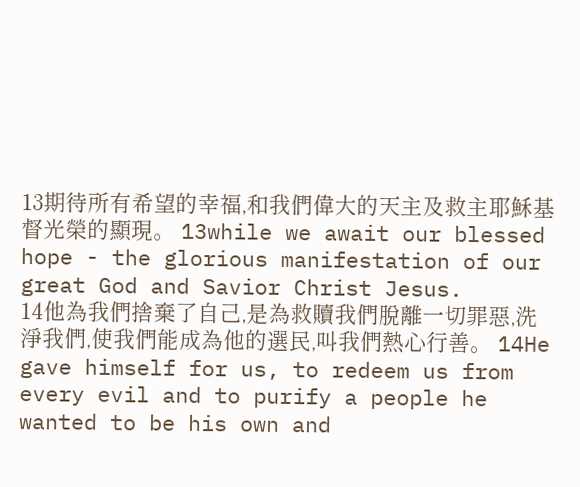13期待所有希望的幸福,和我們偉大的天主及救主耶穌基督光榮的顯現。 13while we await our blessed hope - the glorious manifestation of our great God and Savior Christ Jesus.
14他為我們捨棄了自己,是為救贖我們脫離一切罪惡,洗淨我們,使我們能成為他的選民,叫我們熱心行善。 14He gave himself for us, to redeem us from every evil and to purify a people he wanted to be his own and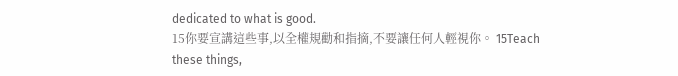dedicated to what is good.
15你要宣講這些事,以全權規勸和指摘,不要讓任何人輕視你。 15Teach these things,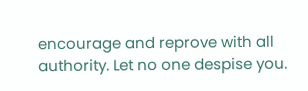encourage and reprove with all authority. Let no one despise you.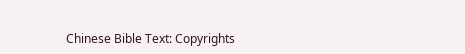Chinese Bible Text: Copyrights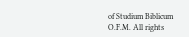of Studium Biblicum O.F.M. All rights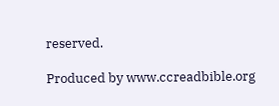reserved.

Produced by www.ccreadbible.org